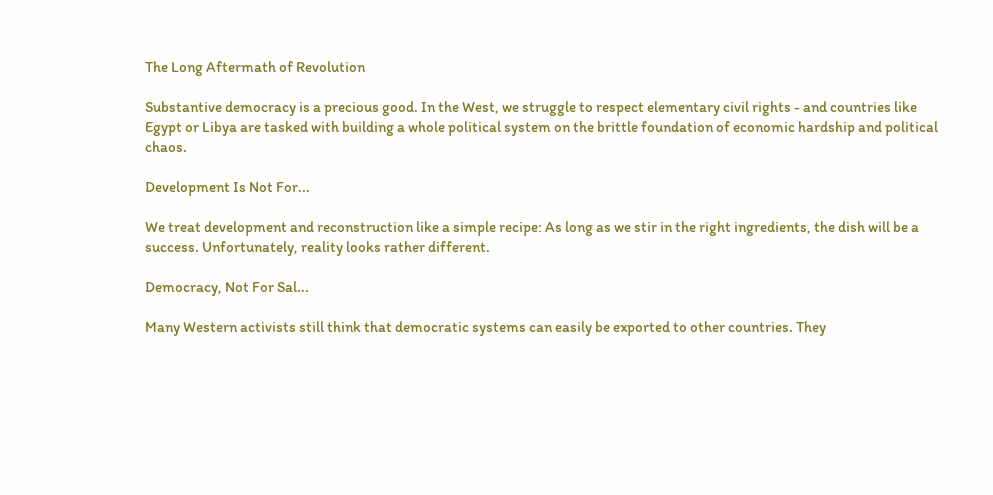The Long Aftermath of Revolution

Substantive democracy is a precious good. In the West, we struggle to respect elementary civil rights - and countries like Egypt or Libya are tasked with building a whole political system on the brittle foundation of economic hardship and political chaos.

Development Is Not For...

We treat development and reconstruction like a simple recipe: As long as we stir in the right ingredients, the dish will be a success. Unfortunately, reality looks rather different.

Democracy, Not For Sal...

Many Western activists still think that democratic systems can easily be exported to other countries. They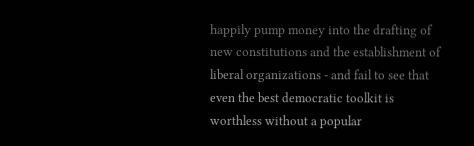happily pump money into the drafting of new constitutions and the establishment of liberal organizations - and fail to see that even the best democratic toolkit is worthless without a popular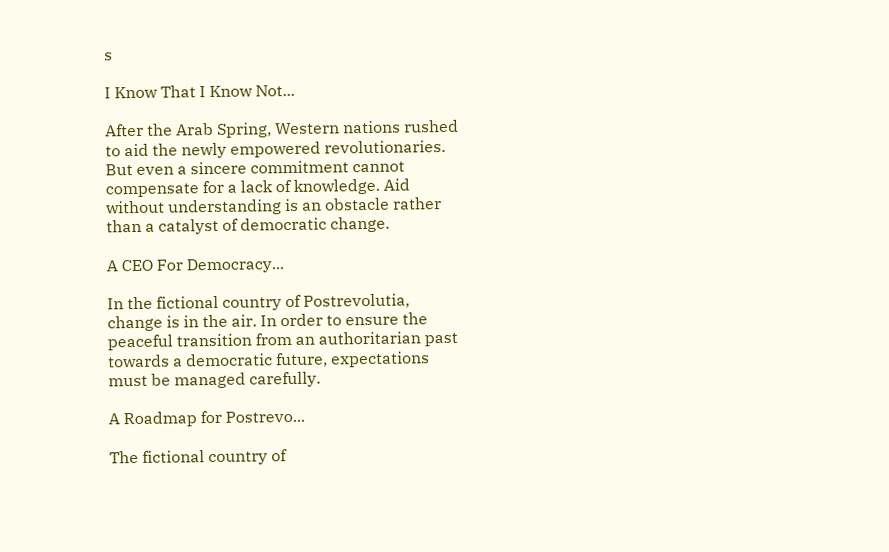s

I Know That I Know Not...

After the Arab Spring, Western nations rushed to aid the newly empowered revolutionaries. But even a sincere commitment cannot compensate for a lack of knowledge. Aid without understanding is an obstacle rather than a catalyst of democratic change.

A CEO For Democracy...

In the fictional country of Postrevolutia, change is in the air. In order to ensure the peaceful transition from an authoritarian past towards a democratic future, expectations must be managed carefully.

A Roadmap for Postrevo...

The fictional country of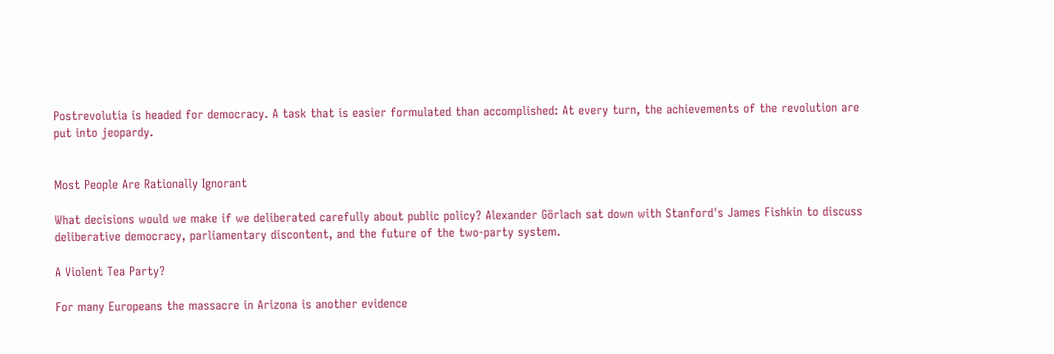Postrevolutia is headed for democracy. A task that is easier formulated than accomplished: At every turn, the achievements of the revolution are put into jeopardy.


Most People Are Rationally Ignorant

What decisions would we make if we deliberated carefully about public policy? Alexander Görlach sat down with Stanford's James Fishkin to discuss deliberative democracy, parliamentary discontent, and the future of the two-party system.

A Violent Tea Party?

For many Europeans the massacre in Arizona is another evidence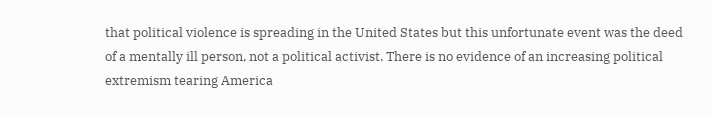that political violence is spreading in the United States but this unfortunate event was the deed of a mentally ill person, not a political activist. There is no evidence of an increasing political extremism tearing America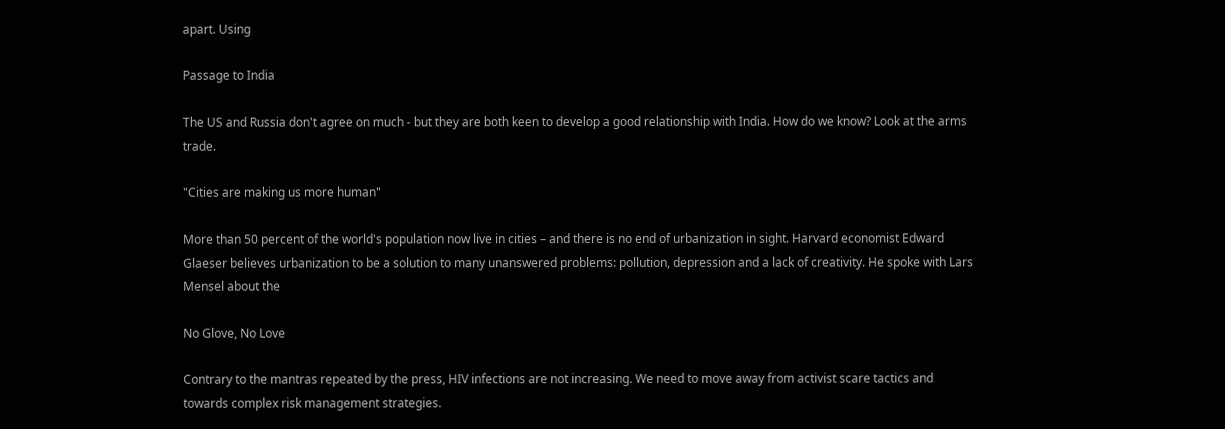apart. Using

Passage to India

The US and Russia don't agree on much - but they are both keen to develop a good relationship with India. How do we know? Look at the arms trade.

"Cities are making us more human"

More than 50 percent of the world's population now live in cities – and there is no end of urbanization in sight. Harvard economist Edward Glaeser believes urbanization to be a solution to many unanswered problems: pollution, depression and a lack of creativity. He spoke with Lars Mensel about the

No Glove, No Love

Contrary to the mantras repeated by the press, HIV infections are not increasing. We need to move away from activist scare tactics and towards complex risk management strategies.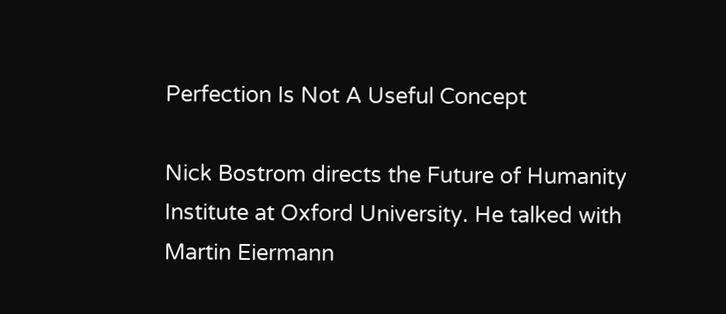Perfection Is Not A Useful Concept

Nick Bostrom directs the Future of Humanity Institute at Oxford University. He talked with Martin Eiermann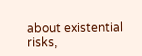about existential risks,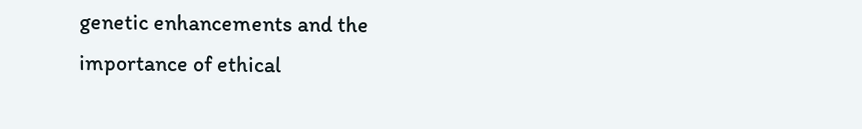genetic enhancements and the importance of ethical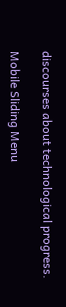discourses about technological progress.

Mobile Sliding Menu